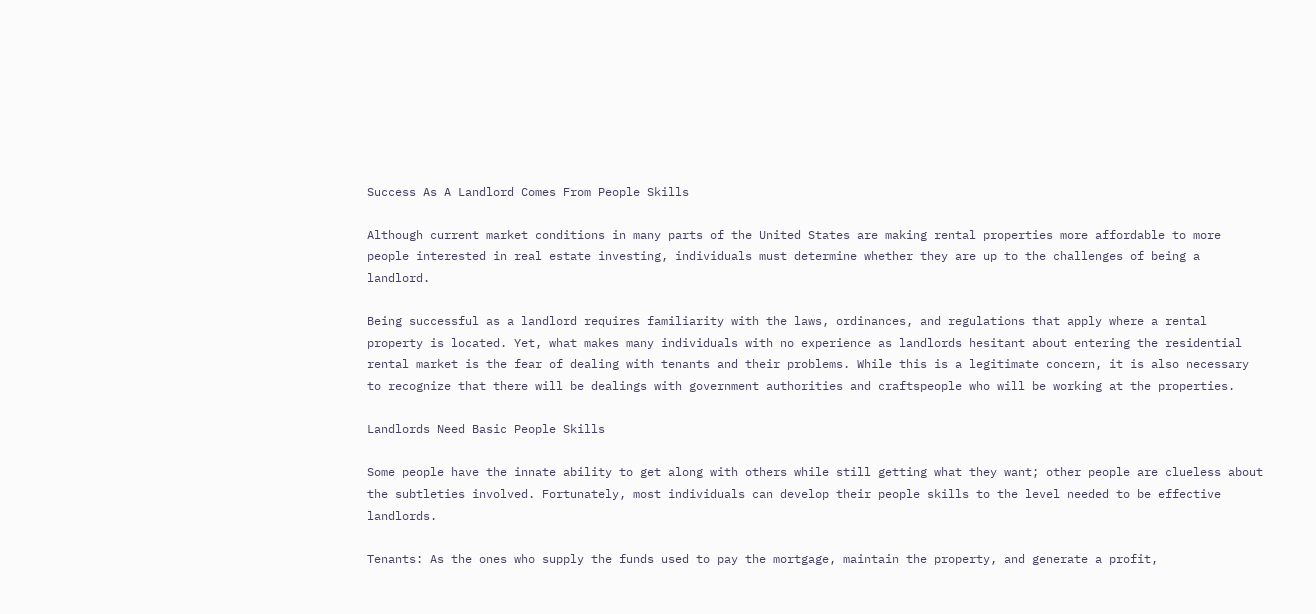Success As A Landlord Comes From People Skills

Although current market conditions in many parts of the United States are making rental properties more affordable to more people interested in real estate investing, individuals must determine whether they are up to the challenges of being a landlord.

Being successful as a landlord requires familiarity with the laws, ordinances, and regulations that apply where a rental property is located. Yet, what makes many individuals with no experience as landlords hesitant about entering the residential rental market is the fear of dealing with tenants and their problems. While this is a legitimate concern, it is also necessary to recognize that there will be dealings with government authorities and craftspeople who will be working at the properties.

Landlords Need Basic People Skills

Some people have the innate ability to get along with others while still getting what they want; other people are clueless about the subtleties involved. Fortunately, most individuals can develop their people skills to the level needed to be effective landlords.

Tenants: As the ones who supply the funds used to pay the mortgage, maintain the property, and generate a profit,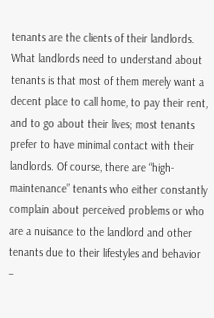tenants are the clients of their landlords. What landlords need to understand about tenants is that most of them merely want a decent place to call home, to pay their rent, and to go about their lives; most tenants prefer to have minimal contact with their landlords. Of course, there are “high-maintenance” tenants who either constantly complain about perceived problems or who are a nuisance to the landlord and other tenants due to their lifestyles and behavior –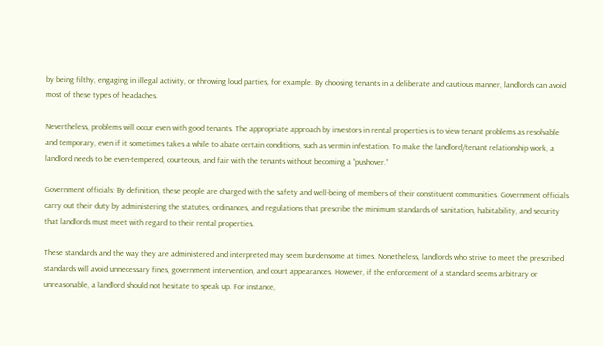by being filthy, engaging in illegal activity, or throwing loud parties, for example. By choosing tenants in a deliberate and cautious manner, landlords can avoid most of these types of headaches.

Nevertheless, problems will occur even with good tenants. The appropriate approach by investors in rental properties is to view tenant problems as resolvable and temporary, even if it sometimes takes a while to abate certain conditions, such as vermin infestation. To make the landlord/tenant relationship work, a landlord needs to be even-tempered, courteous, and fair with the tenants without becoming a “pushover.”

Government officials: By definition, these people are charged with the safety and well-being of members of their constituent communities. Government officials carry out their duty by administering the statutes, ordinances, and regulations that prescribe the minimum standards of sanitation, habitability, and security that landlords must meet with regard to their rental properties.

These standards and the way they are administered and interpreted may seem burdensome at times. Nonetheless, landlords who strive to meet the prescribed standards will avoid unnecessary fines, government intervention, and court appearances. However, if the enforcement of a standard seems arbitrary or unreasonable, a landlord should not hesitate to speak up. For instance,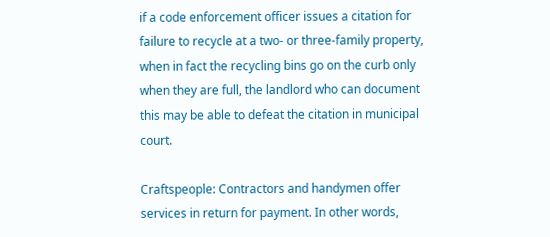if a code enforcement officer issues a citation for failure to recycle at a two- or three-family property, when in fact the recycling bins go on the curb only when they are full, the landlord who can document this may be able to defeat the citation in municipal court.

Craftspeople: Contractors and handymen offer services in return for payment. In other words,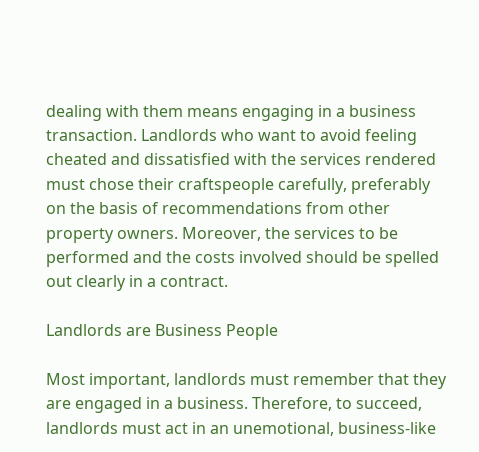dealing with them means engaging in a business transaction. Landlords who want to avoid feeling cheated and dissatisfied with the services rendered must chose their craftspeople carefully, preferably on the basis of recommendations from other property owners. Moreover, the services to be performed and the costs involved should be spelled out clearly in a contract.

Landlords are Business People

Most important, landlords must remember that they are engaged in a business. Therefore, to succeed, landlords must act in an unemotional, business-like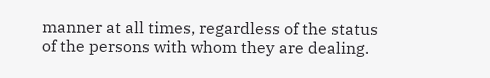manner at all times, regardless of the status of the persons with whom they are dealing.